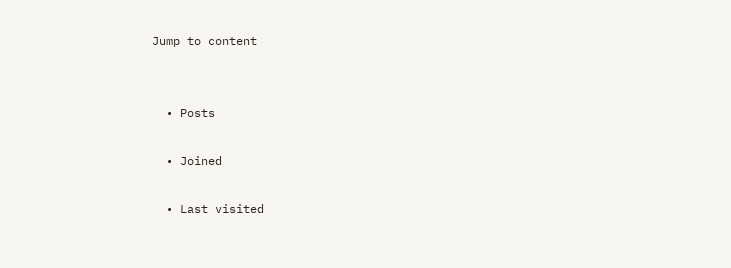Jump to content


  • Posts

  • Joined

  • Last visited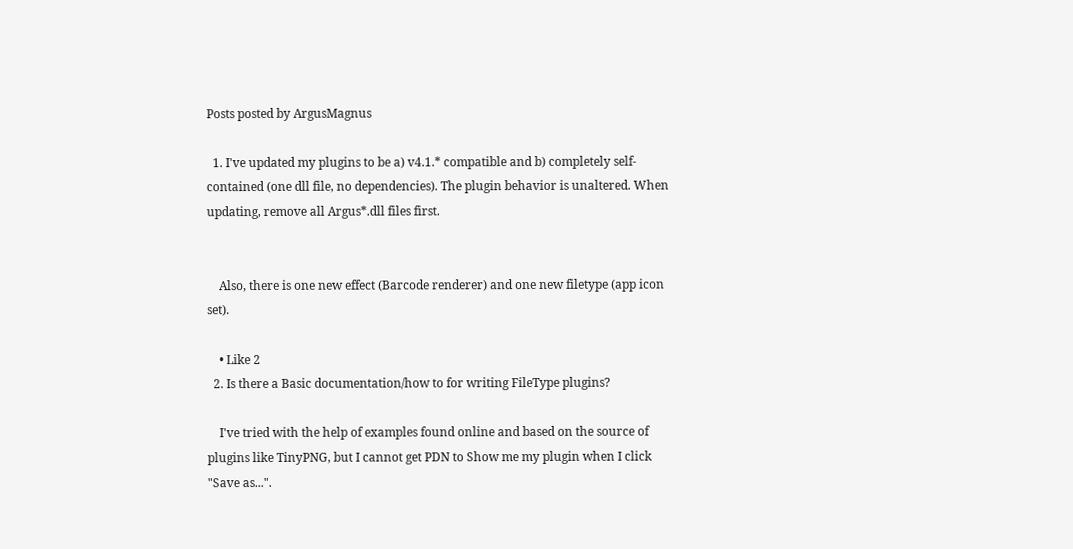Posts posted by ArgusMagnus

  1. I've updated my plugins to be a) v4.1.* compatible and b) completely self-contained (one dll file, no dependencies). The plugin behavior is unaltered. When updating, remove all Argus*.dll files first.


    Also, there is one new effect (Barcode renderer) and one new filetype (app icon set).

    • Like 2
  2. Is there a Basic documentation/how to for writing FileType plugins?

    I've tried with the help of examples found online and based on the source of plugins like TinyPNG, but I cannot get PDN to Show me my plugin when I click "Save as...".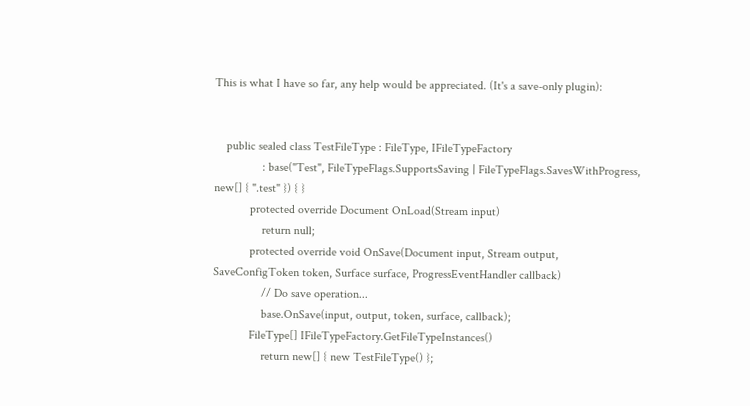This is what I have so far, any help would be appreciated. (It's a save-only plugin):


    public sealed class TestFileType : FileType, IFileTypeFactory
                : base("Test", FileTypeFlags.SupportsSaving | FileTypeFlags.SavesWithProgress, new[] { ".test" }) { }
            protected override Document OnLoad(Stream input)
                return null;
            protected override void OnSave(Document input, Stream output, SaveConfigToken token, Surface surface, ProgressEventHandler callback)
                // Do save operation...
                base.OnSave(input, output, token, surface, callback);
            FileType[] IFileTypeFactory.GetFileTypeInstances()
                return new[] { new TestFileType() };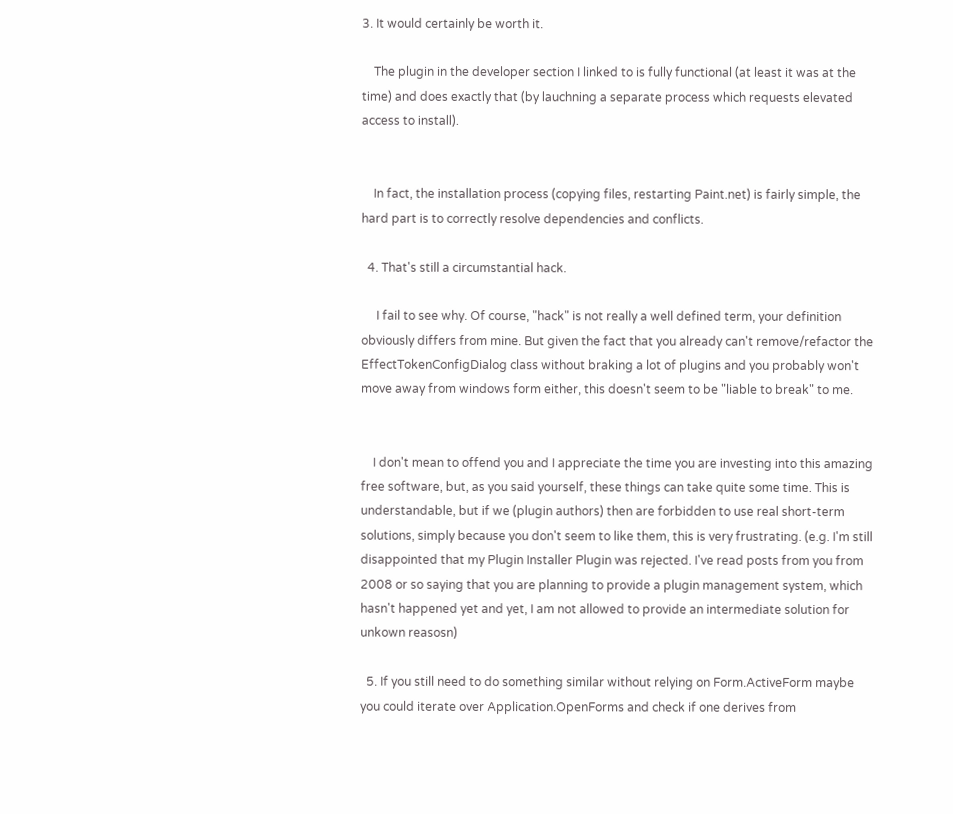3. It would certainly be worth it.

    The plugin in the developer section I linked to is fully functional (at least it was at the time) and does exactly that (by lauchning a separate process which requests elevated access to install).


    In fact, the installation process (copying files, restarting Paint.net) is fairly simple, the hard part is to correctly resolve dependencies and conflicts.

  4. That's still a circumstantial hack.

     I fail to see why. Of course, "hack" is not really a well defined term, your definition obviously differs from mine. But given the fact that you already can't remove/refactor the EffectTokenConfigDialog class without braking a lot of plugins and you probably won't move away from windows form either, this doesn't seem to be "liable to break" to me.


    I don't mean to offend you and I appreciate the time you are investing into this amazing free software, but, as you said yourself, these things can take quite some time. This is understandable, but if we (plugin authors) then are forbidden to use real short-term solutions, simply because you don't seem to like them, this is very frustrating. (e.g. I'm still disappointed that my Plugin Installer Plugin was rejected. I've read posts from you from 2008 or so saying that you are planning to provide a plugin management system, which hasn't happened yet and yet, I am not allowed to provide an intermediate solution for unkown reasosn)

  5. If you still need to do something similar without relying on Form.ActiveForm maybe you could iterate over Application.OpenForms and check if one derives from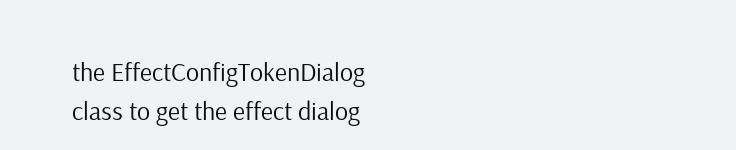the EffectConfigTokenDialog class to get the effect dialog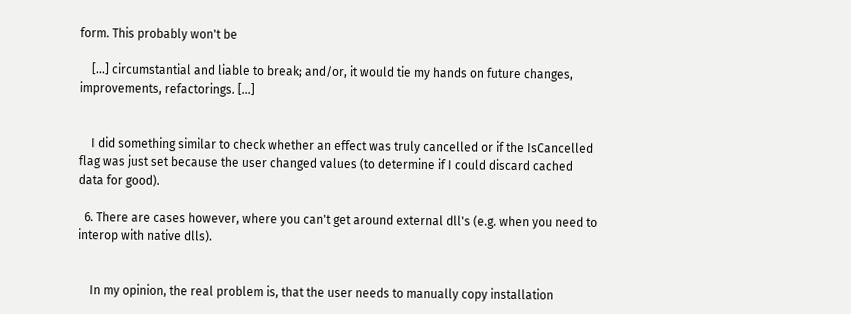form. This probably won't be

    [...] circumstantial and liable to break; and/or, it would tie my hands on future changes, improvements, refactorings. [...]


    I did something similar to check whether an effect was truly cancelled or if the IsCancelled flag was just set because the user changed values (to determine if I could discard cached data for good).

  6. There are cases however, where you can't get around external dll's (e.g. when you need to interop with native dlls).


    In my opinion, the real problem is, that the user needs to manually copy installation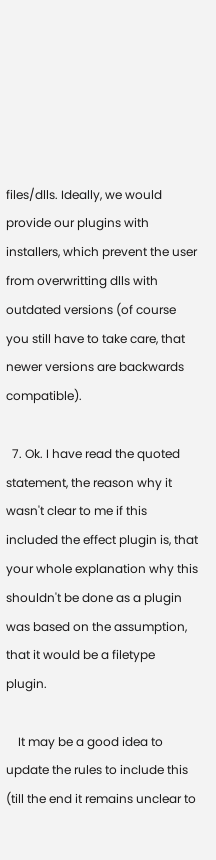files/dlls. Ideally, we would provide our plugins with installers, which prevent the user from overwritting dlls with outdated versions (of course you still have to take care, that newer versions are backwards compatible).

  7. Ok. I have read the quoted statement, the reason why it wasn't clear to me if this included the effect plugin is, that your whole explanation why this shouldn't be done as a plugin was based on the assumption, that it would be a filetype plugin.

    It may be a good idea to update the rules to include this (till the end it remains unclear to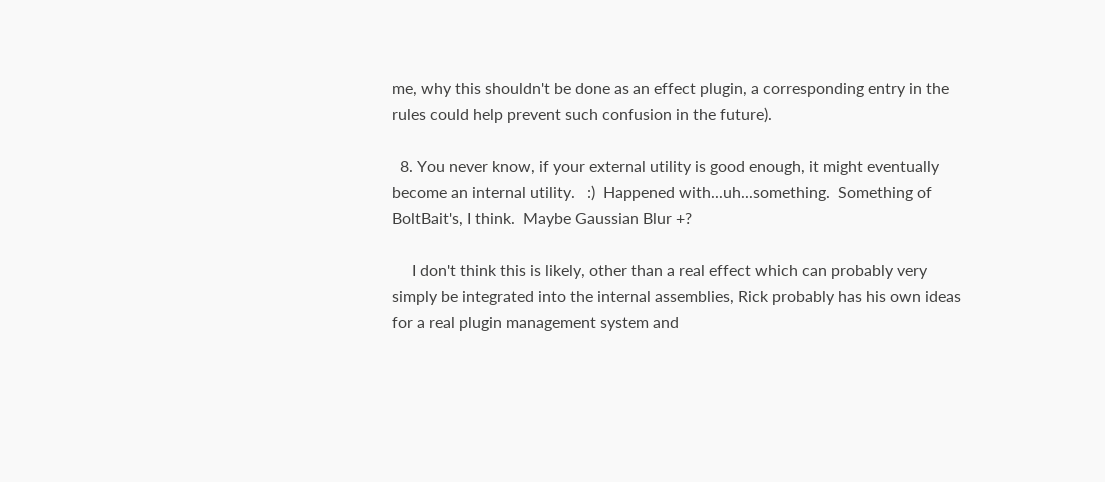me, why this shouldn't be done as an effect plugin, a corresponding entry in the rules could help prevent such confusion in the future).

  8. You never know, if your external utility is good enough, it might eventually become an internal utility.   :)  Happened with...uh...something.  Something of BoltBait's, I think.  Maybe Gaussian Blur +?

     I don't think this is likely, other than a real effect which can probably very simply be integrated into the internal assemblies, Rick probably has his own ideas for a real plugin management system and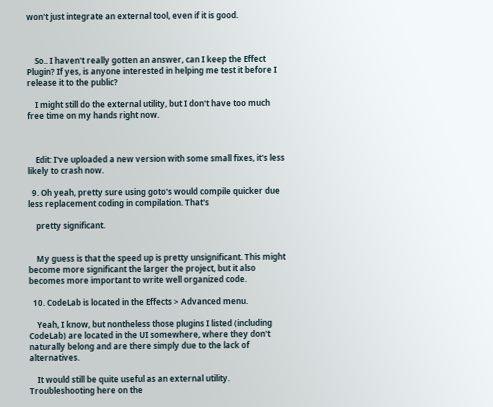won't just integrate an external tool, even if it is good.



    So.. I haven't really gotten an answer, can I keep the Effect Plugin? If yes, is anyone interested in helping me test it before I release it to the public?

    I might still do the external utility, but I don't have too much free time on my hands right now.



    Edit: I've uploaded a new version with some small fixes, it's less likely to crash now.

  9. Oh yeah, pretty sure using goto's would compile quicker due less replacement coding in compilation. That's

    pretty significant.


    My guess is that the speed up is pretty unsignificant. This might become more significant the larger the project, but it also becomes more important to write well organized code.

  10. CodeLab is located in the Effects > Advanced menu.

    Yeah, I know, but nontheless those plugins I listed (including CodeLab) are located in the UI somewhere, where they don't naturally belong and are there simply due to the lack of alternatives.

    It would still be quite useful as an external utility. Troubleshooting here on the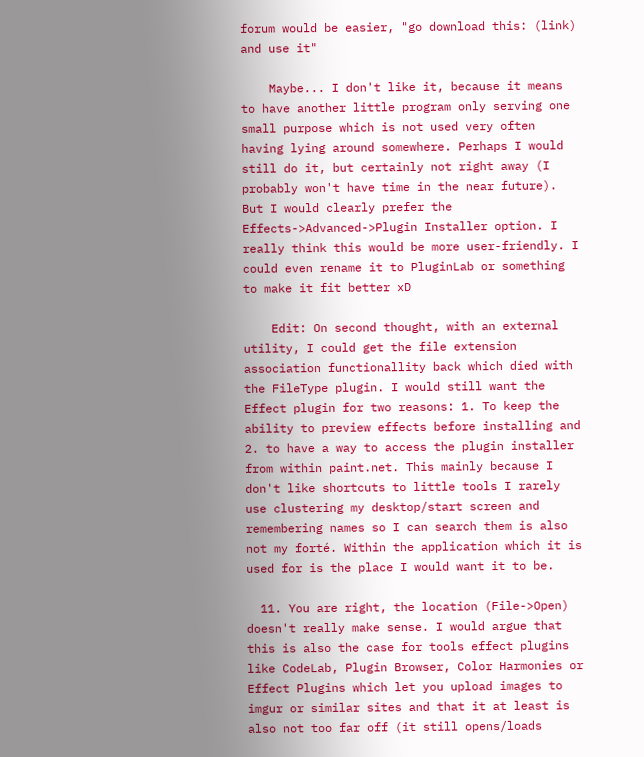forum would be easier, "go download this: (link) and use it"

    Maybe... I don't like it, because it means to have another little program only serving one small purpose which is not used very often having lying around somewhere. Perhaps I would still do it, but certainly not right away (I probably won't have time in the near future). But I would clearly prefer the Effects->Advanced->Plugin Installer option. I really think this would be more user-friendly. I could even rename it to PluginLab or something to make it fit better xD

    Edit: On second thought, with an external utility, I could get the file extension association functionallity back which died with the FileType plugin. I would still want the Effect plugin for two reasons: 1. To keep the ability to preview effects before installing and 2. to have a way to access the plugin installer from within paint.net. This mainly because I don't like shortcuts to little tools I rarely use clustering my desktop/start screen and remembering names so I can search them is also not my forté. Within the application which it is used for is the place I would want it to be.

  11. You are right, the location (File->Open) doesn't really make sense. I would argue that this is also the case for tools effect plugins like CodeLab, Plugin Browser, Color Harmonies or Effect Plugins which let you upload images to imgur or similar sites and that it at least is also not too far off (it still opens/loads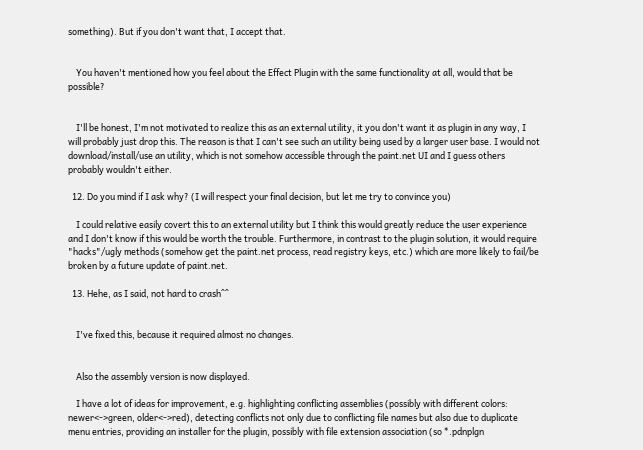something). But if you don't want that, I accept that.


    You haven't mentioned how you feel about the Effect Plugin with the same functionality at all, would that be possible?


    I'll be honest, I'm not motivated to realize this as an external utility, it you don't want it as plugin in any way, I will probably just drop this. The reason is that I can't see such an utility being used by a larger user base. I would not download/install/use an utility, which is not somehow accessible through the paint.net UI and I guess others probably wouldn't either.

  12. Do you mind if I ask why? (I will respect your final decision, but let me try to convince you)

    I could relative easily covert this to an external utility but I think this would greatly reduce the user experience and I don't know if this would be worth the trouble. Furthermore, in contrast to the plugin solution, it would require "hacks"/ugly methods (somehow get the paint.net process, read registry keys, etc.) which are more likely to fail/be broken by a future update of paint.net.

  13. Hehe, as I said, not hard to crash^^


    I've fixed this, because it required almost no changes.


    Also the assembly version is now displayed.

    I have a lot of ideas for improvement, e.g. highlighting conflicting assemblies (possibly with different colors: newer<->green, older<->red), detecting conflicts not only due to conflicting file names but also due to duplicate menu entries, providing an installer for the plugin, possibly with file extension association (so *.pdnplgn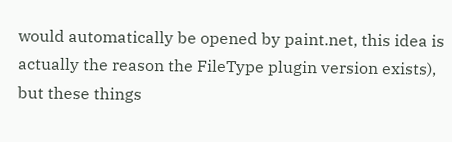would automatically be opened by paint.net, this idea is actually the reason the FileType plugin version exists), but these things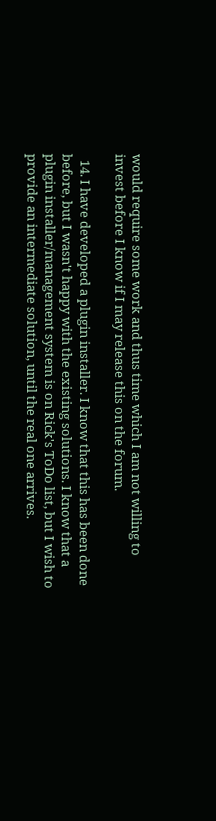would require some work and thus time which I am not willing to invest before I know if I may release this on the forum.

  14. I have developed a plugin installer. I know that this has been done before, but I wasn't happy with the existing solutions. I know that a plugin installer/management system is on Rick's ToDo list, but I wish to provide an intermediate solution, until the real one arrives.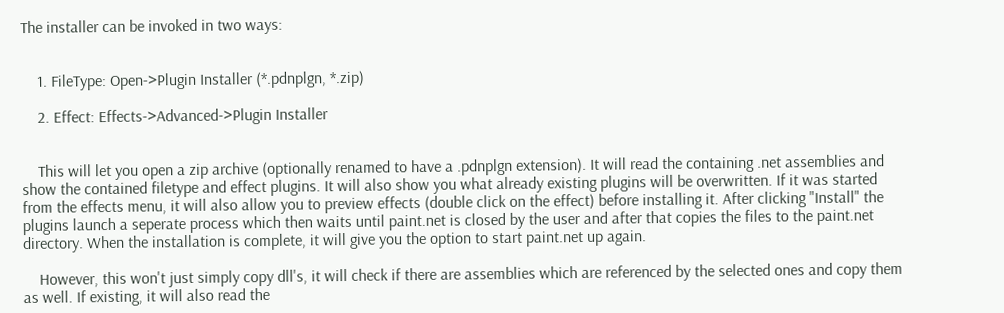The installer can be invoked in two ways:


    1. FileType: Open->Plugin Installer (*.pdnplgn, *.zip)

    2. Effect: Effects->Advanced->Plugin Installer


    This will let you open a zip archive (optionally renamed to have a .pdnplgn extension). It will read the containing .net assemblies and show the contained filetype and effect plugins. It will also show you what already existing plugins will be overwritten. If it was started from the effects menu, it will also allow you to preview effects (double click on the effect) before installing it. After clicking "Install" the plugins launch a seperate process which then waits until paint.net is closed by the user and after that copies the files to the paint.net directory. When the installation is complete, it will give you the option to start paint.net up again.

    However, this won't just simply copy dll's, it will check if there are assemblies which are referenced by the selected ones and copy them as well. If existing, it will also read the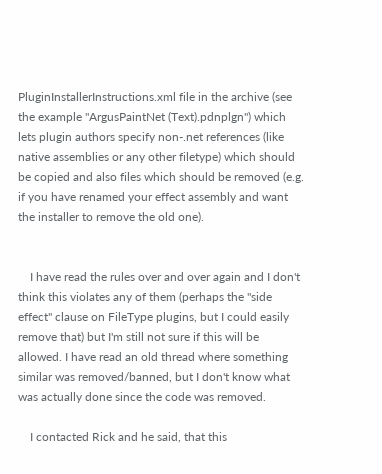PluginInstallerInstructions.xml file in the archive (see the example "ArgusPaintNet (Text).pdnplgn") which lets plugin authors specify non-.net references (like native assemblies or any other filetype) which should be copied and also files which should be removed (e.g. if you have renamed your effect assembly and want the installer to remove the old one).


    I have read the rules over and over again and I don't think this violates any of them (perhaps the "side effect" clause on FileType plugins, but I could easily remove that) but I'm still not sure if this will be allowed. I have read an old thread where something similar was removed/banned, but I don't know what was actually done since the code was removed.

    I contacted Rick and he said, that this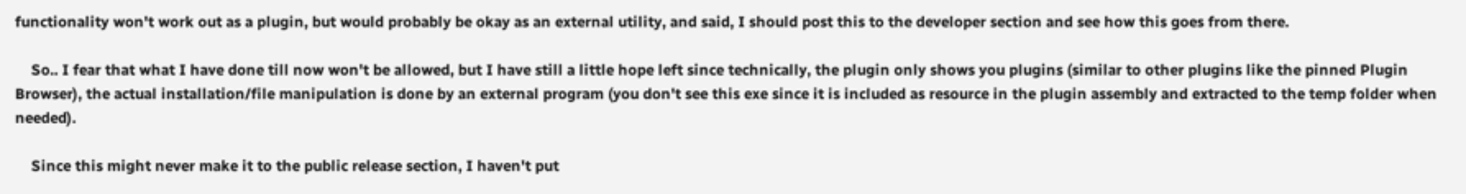functionality won't work out as a plugin, but would probably be okay as an external utility, and said, I should post this to the developer section and see how this goes from there.

    So.. I fear that what I have done till now won't be allowed, but I have still a little hope left since technically, the plugin only shows you plugins (similar to other plugins like the pinned Plugin Browser), the actual installation/file manipulation is done by an external program (you don't see this exe since it is included as resource in the plugin assembly and extracted to the temp folder when needed).

    Since this might never make it to the public release section, I haven't put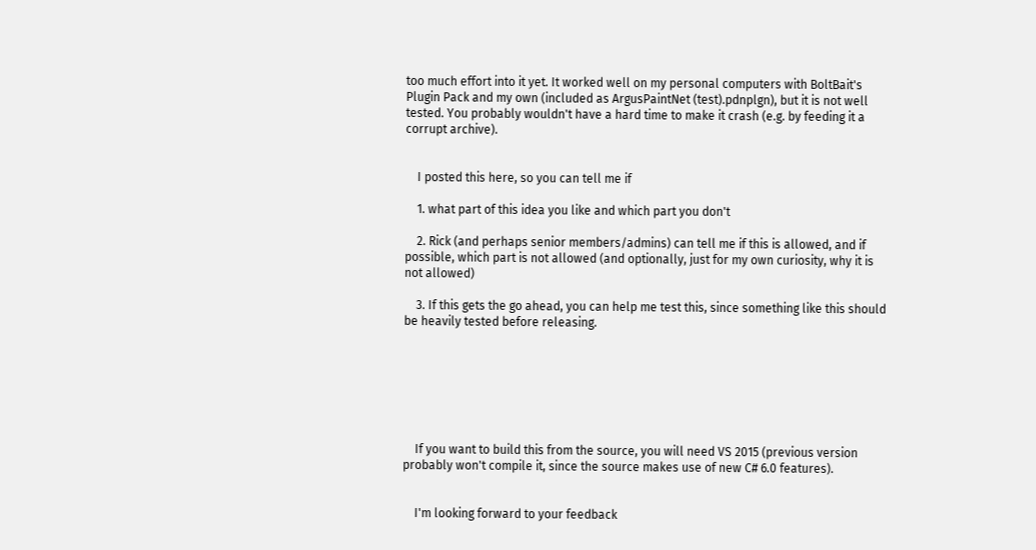too much effort into it yet. It worked well on my personal computers with BoltBait's Plugin Pack and my own (included as ArgusPaintNet (test).pdnplgn), but it is not well tested. You probably wouldn't have a hard time to make it crash (e.g. by feeding it a corrupt archive).


    I posted this here, so you can tell me if

    1. what part of this idea you like and which part you don't

    2. Rick (and perhaps senior members/admins) can tell me if this is allowed, and if possible, which part is not allowed (and optionally, just for my own curiosity, why it is not allowed)

    3. If this gets the go ahead, you can help me test this, since something like this should be heavily tested before releasing.







    If you want to build this from the source, you will need VS 2015 (previous version probably won't compile it, since the source makes use of new C# 6.0 features).


    I'm looking forward to your feedback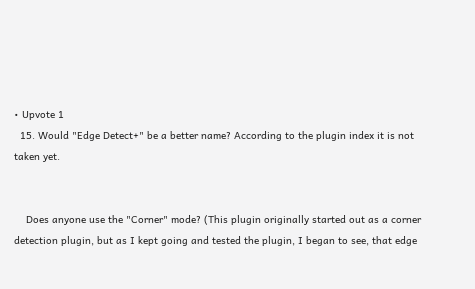• Upvote 1
  15. Would "Edge Detect+" be a better name? According to the plugin index it is not taken yet.


    Does anyone use the "Corner" mode? (This plugin originally started out as a corner detection plugin, but as I kept going and tested the plugin, I began to see, that edge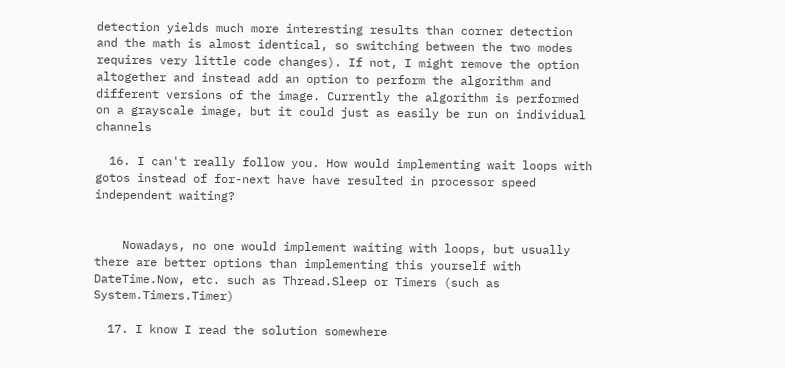detection yields much more interesting results than corner detection and the math is almost identical, so switching between the two modes requires very little code changes). If not, I might remove the option altogether and instead add an option to perform the algorithm and different versions of the image. Currently the algorithm is performed on a grayscale image, but it could just as easily be run on individual channels

  16. I can't really follow you. How would implementing wait loops with gotos instead of for-next have have resulted in processor speed independent waiting?


    Nowadays, no one would implement waiting with loops, but usually there are better options than implementing this yourself with DateTime.Now, etc. such as Thread.Sleep or Timers (such as System.Timers.Timer)

  17. I know I read the solution somewhere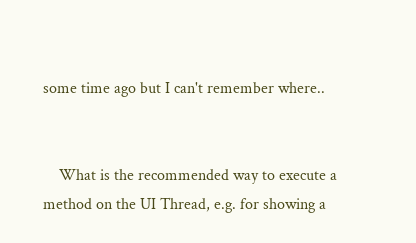some time ago but I can't remember where..


    What is the recommended way to execute a method on the UI Thread, e.g. for showing a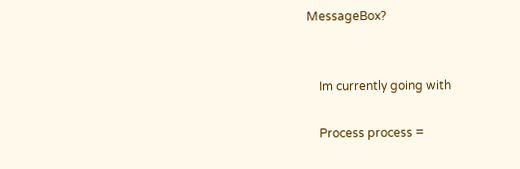MessageBox?


    Im currently going with

    Process process =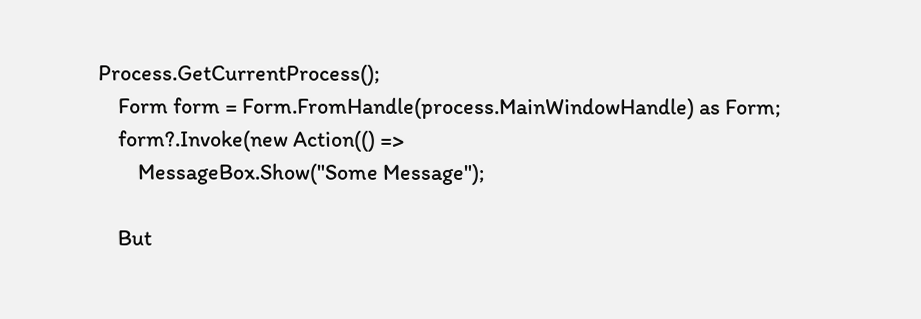Process.GetCurrentProcess();
    Form form = Form.FromHandle(process.MainWindowHandle) as Form;
    form?.Invoke(new Action(() =>
        MessageBox.Show("Some Message");

    But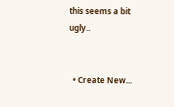this seems a bit ugly..


  • Create New...